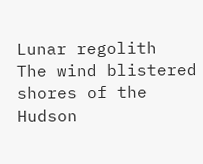Lunar regolith
The wind blistered shores of the Hudson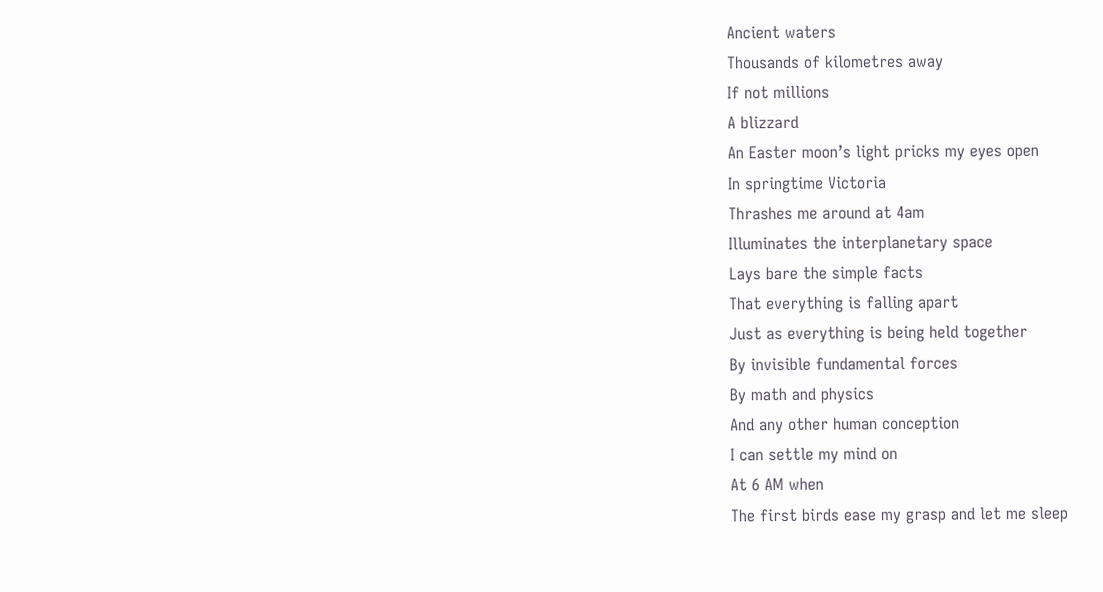Ancient waters
Thousands of kilometres away
If not millions
A blizzard
An Easter moon’s light pricks my eyes open
In springtime Victoria
Thrashes me around at 4am
Illuminates the interplanetary space
Lays bare the simple facts
That everything is falling apart
Just as everything is being held together
By invisible fundamental forces
By math and physics
And any other human conception
I can settle my mind on
At 6 AM when
The first birds ease my grasp and let me sleep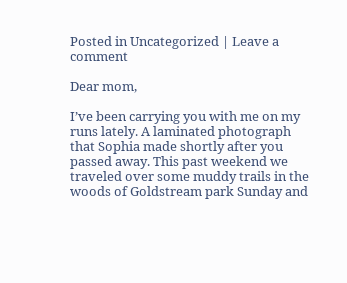Posted in Uncategorized | Leave a comment

Dear mom,

I’ve been carrying you with me on my runs lately. A laminated photograph that Sophia made shortly after you passed away. This past weekend we traveled over some muddy trails in the woods of Goldstream park Sunday and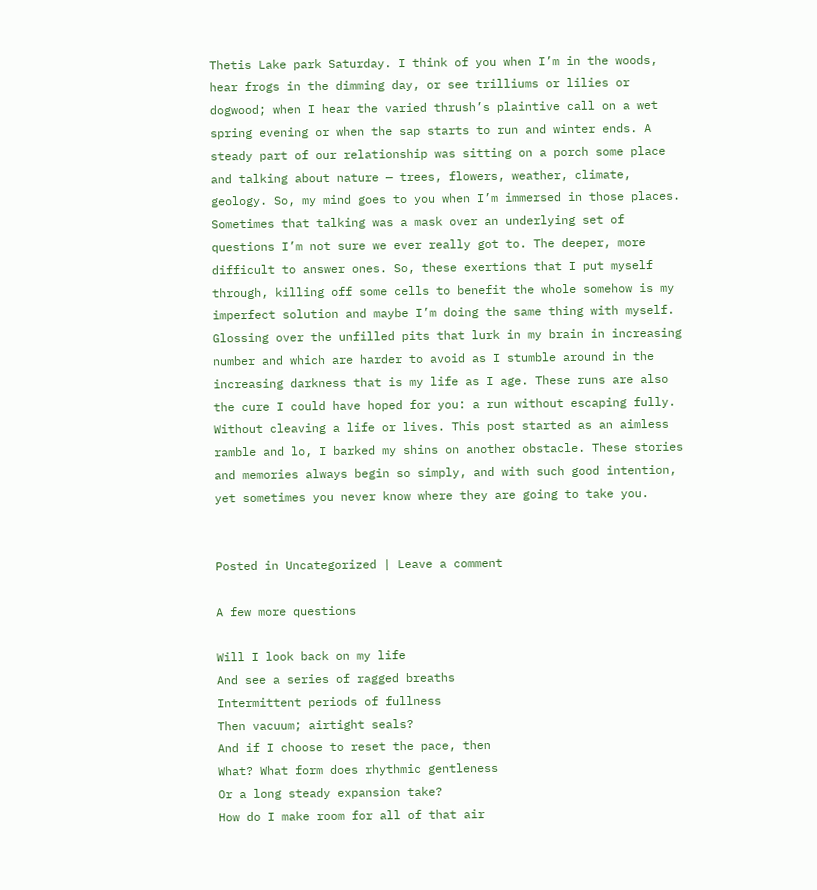Thetis Lake park Saturday. I think of you when I’m in the woods, hear frogs in the dimming day, or see trilliums or lilies or dogwood; when I hear the varied thrush’s plaintive call on a wet spring evening or when the sap starts to run and winter ends. A steady part of our relationship was sitting on a porch some place and talking about nature — trees, flowers, weather, climate, geology. So, my mind goes to you when I’m immersed in those places. Sometimes that talking was a mask over an underlying set of questions I’m not sure we ever really got to. The deeper, more difficult to answer ones. So, these exertions that I put myself through, killing off some cells to benefit the whole somehow is my imperfect solution and maybe I’m doing the same thing with myself. Glossing over the unfilled pits that lurk in my brain in increasing number and which are harder to avoid as I stumble around in the increasing darkness that is my life as I age. These runs are also the cure I could have hoped for you: a run without escaping fully. Without cleaving a life or lives. This post started as an aimless ramble and lo, I barked my shins on another obstacle. These stories and memories always begin so simply, and with such good intention, yet sometimes you never know where they are going to take you.


Posted in Uncategorized | Leave a comment

A few more questions

Will I look back on my life
And see a series of ragged breaths
Intermittent periods of fullness
Then vacuum; airtight seals?
And if I choose to reset the pace, then
What? What form does rhythmic gentleness
Or a long steady expansion take?
How do I make room for all of that air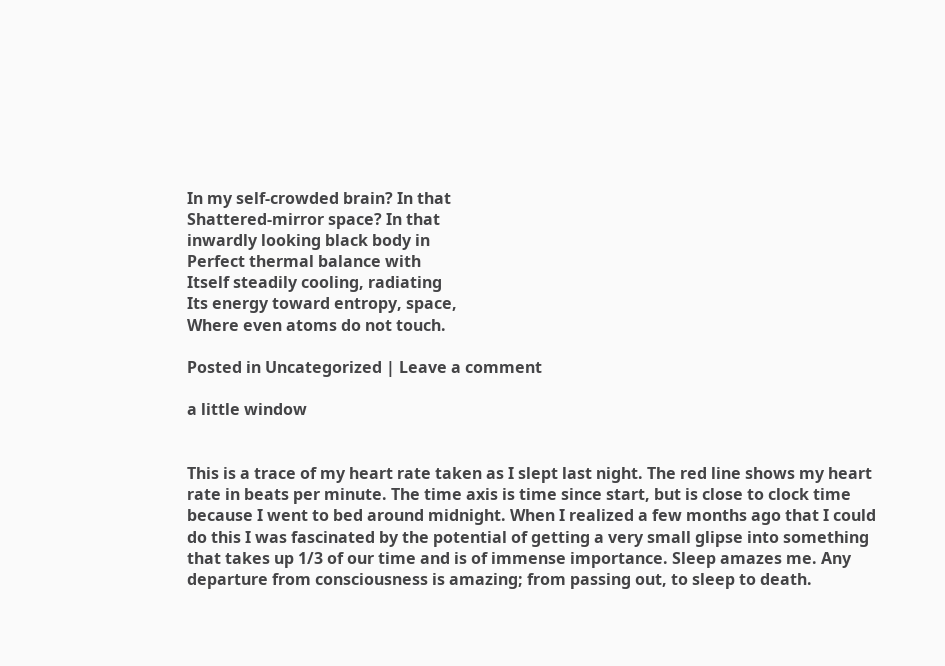In my self-crowded brain? In that
Shattered-mirror space? In that
inwardly looking black body in
Perfect thermal balance with
Itself steadily cooling, radiating
Its energy toward entropy, space,
Where even atoms do not touch.

Posted in Uncategorized | Leave a comment

a little window


This is a trace of my heart rate taken as I slept last night. The red line shows my heart rate in beats per minute. The time axis is time since start, but is close to clock time because I went to bed around midnight. When I realized a few months ago that I could do this I was fascinated by the potential of getting a very small glipse into something that takes up 1/3 of our time and is of immense importance. Sleep amazes me. Any departure from consciousness is amazing; from passing out, to sleep to death.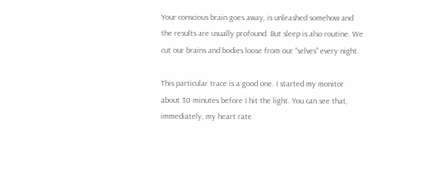Your conscious brain goes away, is unleashed somehow and the results are usually profound. But sleep is also routine. We cut our brains and bodies loose from our “selves” every night.

This particular trace is a good one. I started my monitor about 30 minutes before I hit the light. You can see that, immediately, my heart rate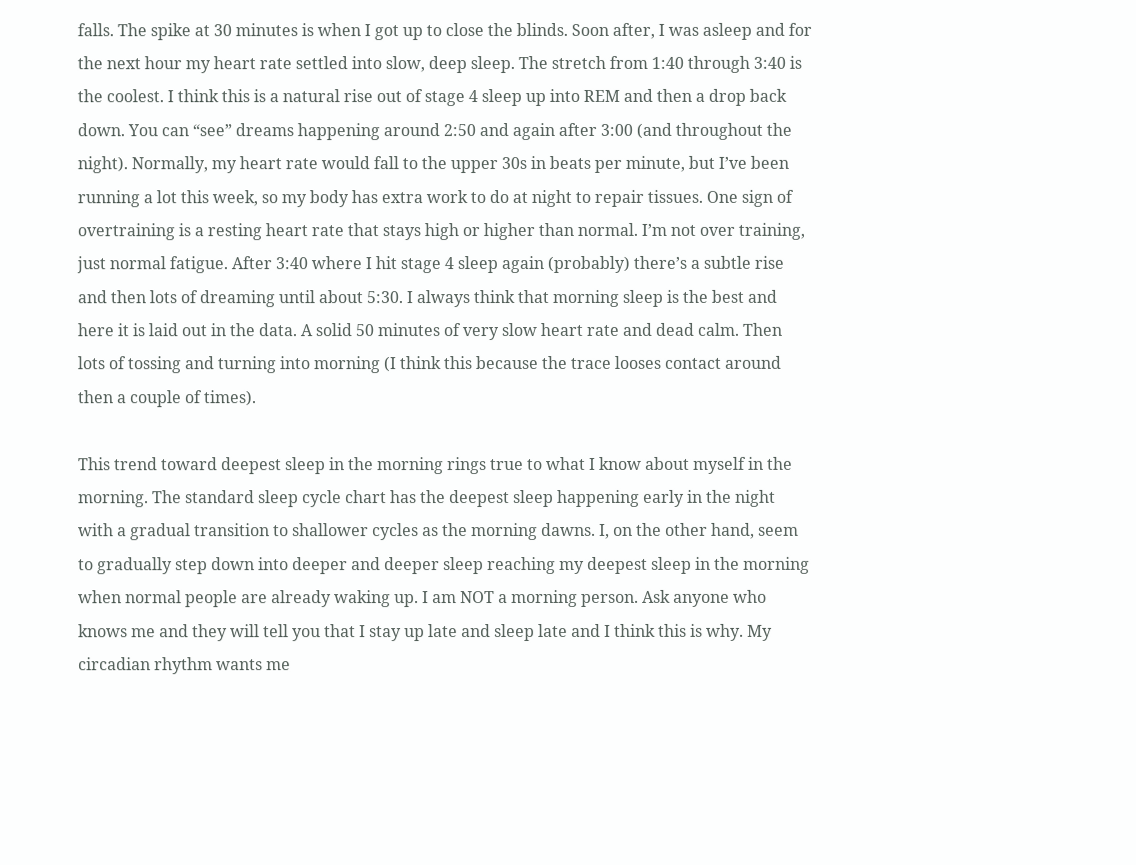falls. The spike at 30 minutes is when I got up to close the blinds. Soon after, I was asleep and for the next hour my heart rate settled into slow, deep sleep. The stretch from 1:40 through 3:40 is the coolest. I think this is a natural rise out of stage 4 sleep up into REM and then a drop back down. You can “see” dreams happening around 2:50 and again after 3:00 (and throughout the night). Normally, my heart rate would fall to the upper 30s in beats per minute, but I’ve been running a lot this week, so my body has extra work to do at night to repair tissues. One sign of overtraining is a resting heart rate that stays high or higher than normal. I’m not over training, just normal fatigue. After 3:40 where I hit stage 4 sleep again (probably) there’s a subtle rise and then lots of dreaming until about 5:30. I always think that morning sleep is the best and here it is laid out in the data. A solid 50 minutes of very slow heart rate and dead calm. Then lots of tossing and turning into morning (I think this because the trace looses contact around then a couple of times).

This trend toward deepest sleep in the morning rings true to what I know about myself in the morning. The standard sleep cycle chart has the deepest sleep happening early in the night with a gradual transition to shallower cycles as the morning dawns. I, on the other hand, seem to gradually step down into deeper and deeper sleep reaching my deepest sleep in the morning when normal people are already waking up. I am NOT a morning person. Ask anyone who knows me and they will tell you that I stay up late and sleep late and I think this is why. My circadian rhythm wants me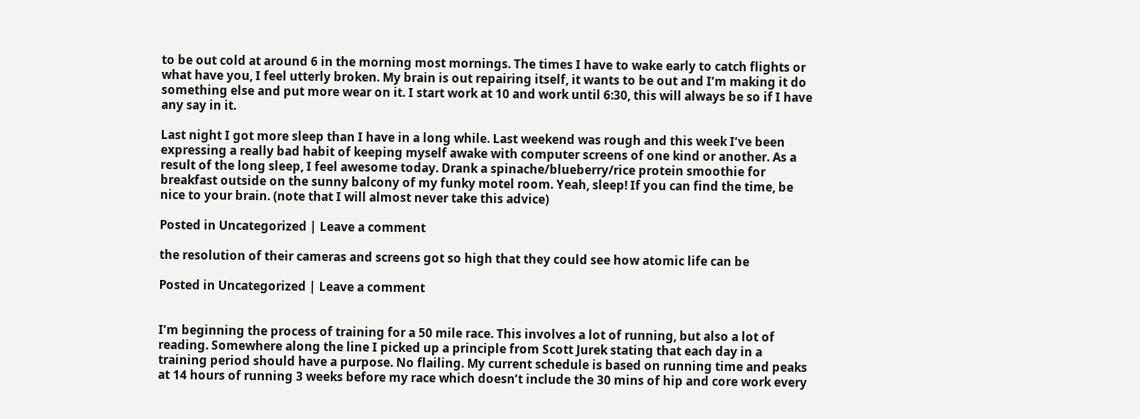to be out cold at around 6 in the morning most mornings. The times I have to wake early to catch flights or what have you, I feel utterly broken. My brain is out repairing itself, it wants to be out and I’m making it do something else and put more wear on it. I start work at 10 and work until 6:30, this will always be so if I have any say in it.

Last night I got more sleep than I have in a long while. Last weekend was rough and this week I’ve been expressing a really bad habit of keeping myself awake with computer screens of one kind or another. As a result of the long sleep, I feel awesome today. Drank a spinache/blueberry/rice protein smoothie for breakfast outside on the sunny balcony of my funky motel room. Yeah, sleep! If you can find the time, be nice to your brain. (note that I will almost never take this advice)

Posted in Uncategorized | Leave a comment

the resolution of their cameras and screens got so high that they could see how atomic life can be

Posted in Uncategorized | Leave a comment


I’m beginning the process of training for a 50 mile race. This involves a lot of running, but also a lot of reading. Somewhere along the line I picked up a principle from Scott Jurek stating that each day in a training period should have a purpose. No flailing. My current schedule is based on running time and peaks at 14 hours of running 3 weeks before my race which doesn’t include the 30 mins of hip and core work every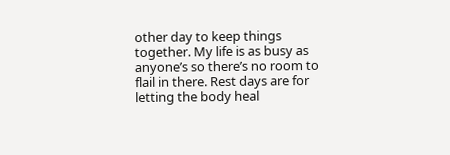other day to keep things together. My life is as busy as anyone’s so there’s no room to flail in there. Rest days are for letting the body heal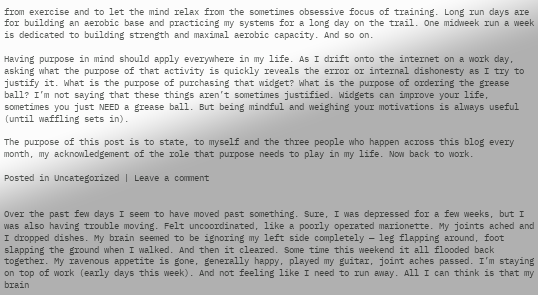from exercise and to let the mind relax from the sometimes obsessive focus of training. Long run days are for building an aerobic base and practicing my systems for a long day on the trail. One midweek run a week is dedicated to building strength and maximal aerobic capacity. And so on.

Having purpose in mind should apply everywhere in my life. As I drift onto the internet on a work day, asking what the purpose of that activity is quickly reveals the error or internal dishonesty as I try to justify it. What is the purpose of purchasing that widget? What is the purpose of ordering the grease ball? I’m not saying that these things aren’t sometimes justified. Widgets can improve your life, sometimes you just NEED a grease ball. But being mindful and weighing your motivations is always useful (until waffling sets in).

The purpose of this post is to state, to myself and the three people who happen across this blog every month, my acknowledgement of the role that purpose needs to play in my life. Now back to work.

Posted in Uncategorized | Leave a comment


Over the past few days I seem to have moved past something. Sure, I was depressed for a few weeks, but I was also having trouble moving. Felt uncoordinated, like a poorly operated marionette. My joints ached and I dropped dishes. My brain seemed to be ignoring my left side completely — leg flapping around, foot slapping the ground when I walked. And then it cleared. Some time this weekend it all flooded back together. My ravenous appetite is gone, generally happy, played my guitar, joint aches passed. I’m staying on top of work (early days this week). And not feeling like I need to run away. All I can think is that my brain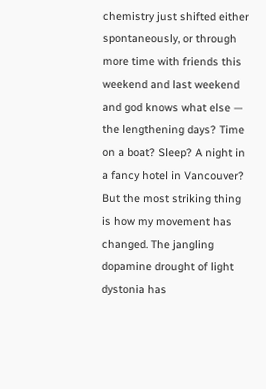chemistry just shifted either spontaneously, or through more time with friends this weekend and last weekend and god knows what else — the lengthening days? Time on a boat? Sleep? A night in a fancy hotel in Vancouver? But the most striking thing is how my movement has changed. The jangling dopamine drought of light dystonia has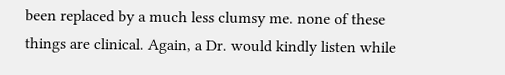been replaced by a much less clumsy me. none of these things are clinical. Again, a Dr. would kindly listen while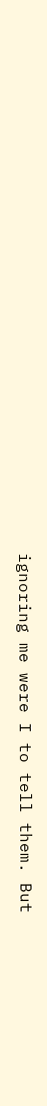ignoring me were I to tell them. But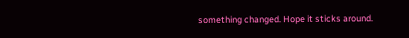something changed. Hope it sticks around.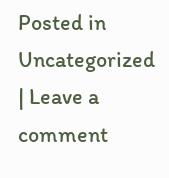Posted in Uncategorized | Leave a comment